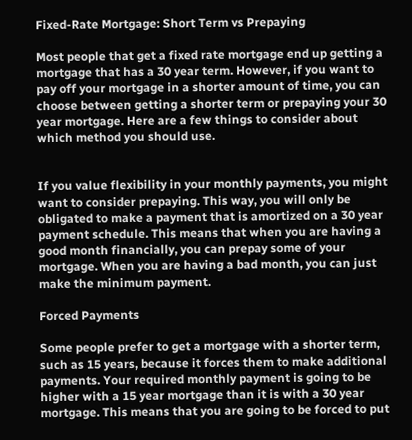Fixed-Rate Mortgage: Short Term vs Prepaying

Most people that get a fixed rate mortgage end up getting a mortgage that has a 30 year term. However, if you want to pay off your mortgage in a shorter amount of time, you can choose between getting a shorter term or prepaying your 30 year mortgage. Here are a few things to consider about which method you should use.


If you value flexibility in your monthly payments, you might want to consider prepaying. This way, you will only be obligated to make a payment that is amortized on a 30 year payment schedule. This means that when you are having a good month financially, you can prepay some of your mortgage. When you are having a bad month, you can just make the minimum payment.

Forced Payments

Some people prefer to get a mortgage with a shorter term, such as 15 years, because it forces them to make additional payments. Your required monthly payment is going to be higher with a 15 year mortgage than it is with a 30 year mortgage. This means that you are going to be forced to put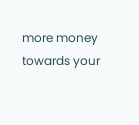more money towards your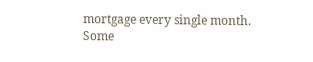mortgage every single month. Some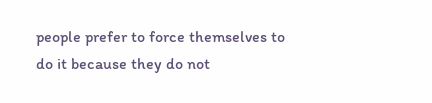people prefer to force themselves to do it because they do not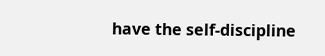have the self-discipline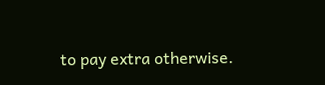to pay extra otherwise.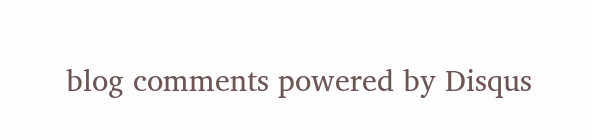blog comments powered by Disqus